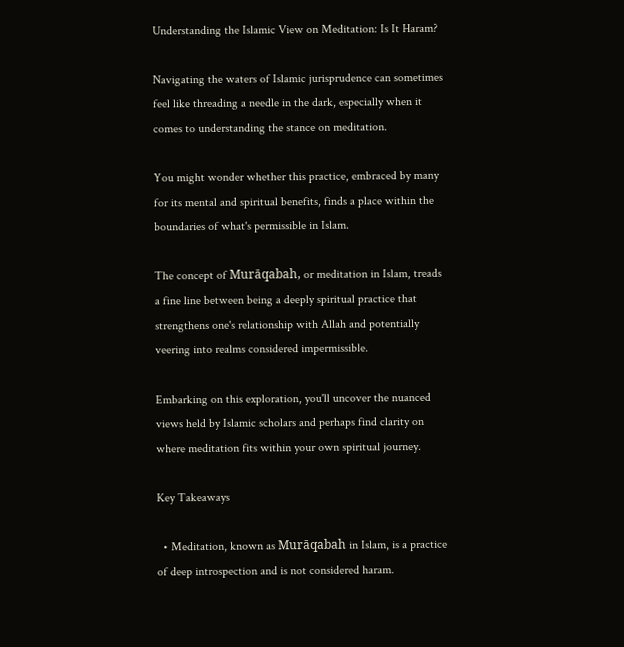Understanding the Islamic View on Meditation: Is It Haram?

Navigating the waters of Islamic jurisprudence can sometimes feel like threading a needle in the dark, especially when it comes to understanding the stance on meditation.

You might wonder whether this practice, embraced by many for its mental and spiritual benefits, finds a place within the boundaries of what's permissible in Islam.

The concept of Murāqabah, or meditation in Islam, treads a fine line between being a deeply spiritual practice that strengthens one's relationship with Allah and potentially veering into realms considered impermissible.

Embarking on this exploration, you'll uncover the nuanced views held by Islamic scholars and perhaps find clarity on where meditation fits within your own spiritual journey.

Key Takeaways

  • Meditation, known as Murāqabah in Islam, is a practice of deep introspection and is not considered haram.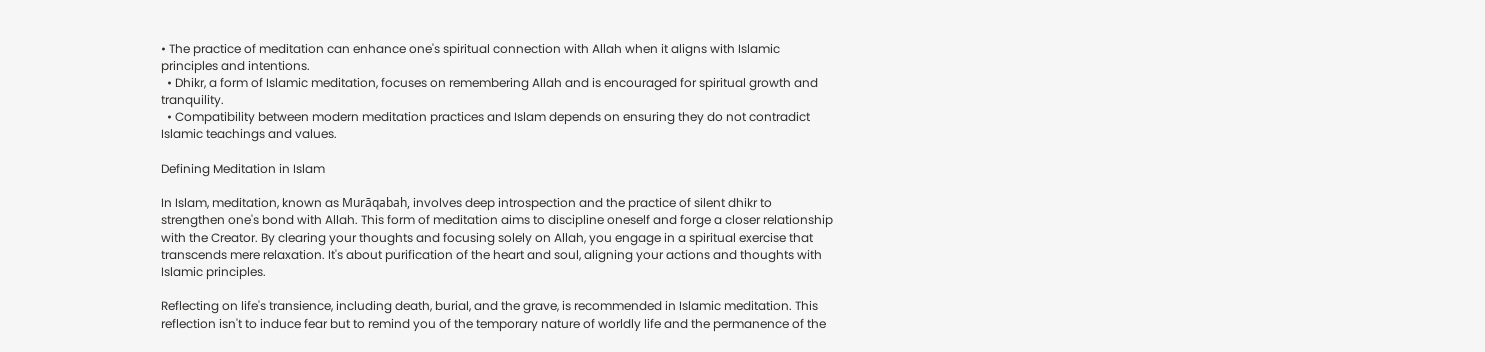• The practice of meditation can enhance one's spiritual connection with Allah when it aligns with Islamic principles and intentions.
  • Dhikr, a form of Islamic meditation, focuses on remembering Allah and is encouraged for spiritual growth and tranquility.
  • Compatibility between modern meditation practices and Islam depends on ensuring they do not contradict Islamic teachings and values.

Defining Meditation in Islam

In Islam, meditation, known as Murāqabah, involves deep introspection and the practice of silent dhikr to strengthen one's bond with Allah. This form of meditation aims to discipline oneself and forge a closer relationship with the Creator. By clearing your thoughts and focusing solely on Allah, you engage in a spiritual exercise that transcends mere relaxation. It's about purification of the heart and soul, aligning your actions and thoughts with Islamic principles.

Reflecting on life's transience, including death, burial, and the grave, is recommended in Islamic meditation. This reflection isn't to induce fear but to remind you of the temporary nature of worldly life and the permanence of the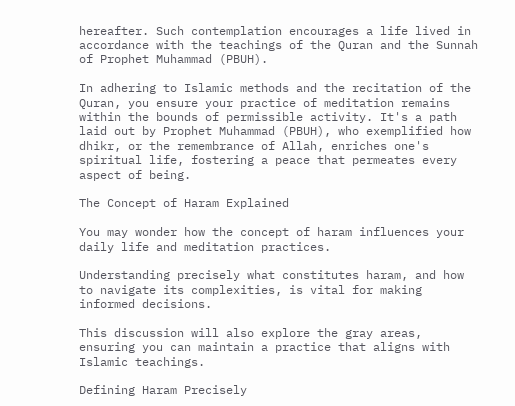hereafter. Such contemplation encourages a life lived in accordance with the teachings of the Quran and the Sunnah of Prophet Muhammad (PBUH).

In adhering to Islamic methods and the recitation of the Quran, you ensure your practice of meditation remains within the bounds of permissible activity. It's a path laid out by Prophet Muhammad (PBUH), who exemplified how dhikr, or the remembrance of Allah, enriches one's spiritual life, fostering a peace that permeates every aspect of being.

The Concept of Haram Explained

You may wonder how the concept of haram influences your daily life and meditation practices.

Understanding precisely what constitutes haram, and how to navigate its complexities, is vital for making informed decisions.

This discussion will also explore the gray areas, ensuring you can maintain a practice that aligns with Islamic teachings.

Defining Haram Precisely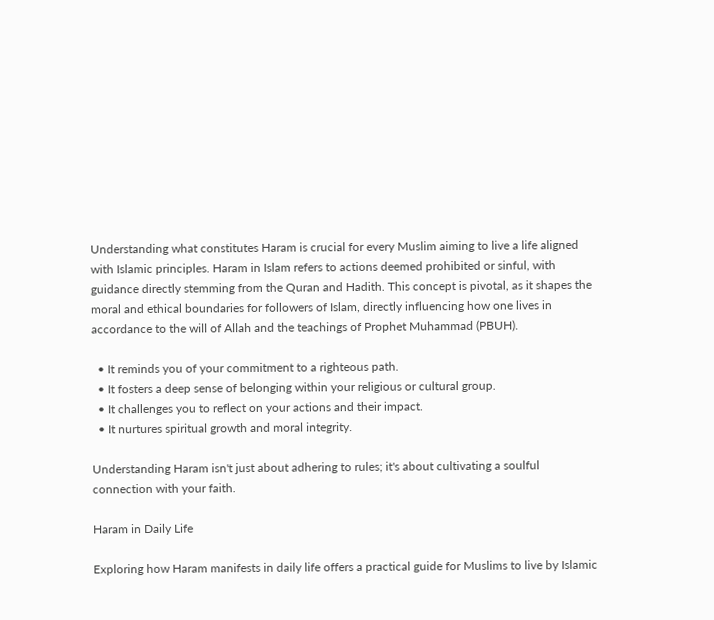Understanding what constitutes Haram is crucial for every Muslim aiming to live a life aligned with Islamic principles. Haram in Islam refers to actions deemed prohibited or sinful, with guidance directly stemming from the Quran and Hadith. This concept is pivotal, as it shapes the moral and ethical boundaries for followers of Islam, directly influencing how one lives in accordance to the will of Allah and the teachings of Prophet Muhammad (PBUH).

  • It reminds you of your commitment to a righteous path.
  • It fosters a deep sense of belonging within your religious or cultural group.
  • It challenges you to reflect on your actions and their impact.
  • It nurtures spiritual growth and moral integrity.

Understanding Haram isn't just about adhering to rules; it's about cultivating a soulful connection with your faith.

Haram in Daily Life

Exploring how Haram manifests in daily life offers a practical guide for Muslims to live by Islamic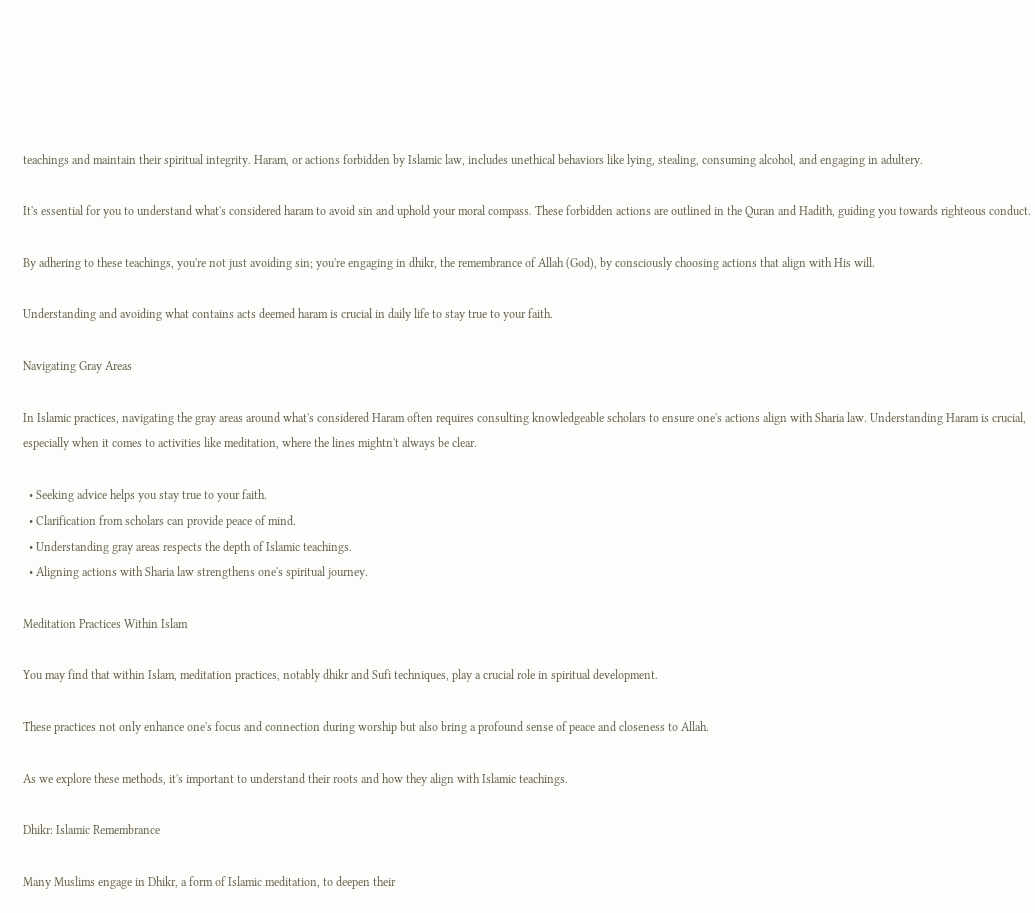teachings and maintain their spiritual integrity. Haram, or actions forbidden by Islamic law, includes unethical behaviors like lying, stealing, consuming alcohol, and engaging in adultery.

It's essential for you to understand what's considered haram to avoid sin and uphold your moral compass. These forbidden actions are outlined in the Quran and Hadith, guiding you towards righteous conduct.

By adhering to these teachings, you're not just avoiding sin; you're engaging in dhikr, the remembrance of Allah (God), by consciously choosing actions that align with His will.

Understanding and avoiding what contains acts deemed haram is crucial in daily life to stay true to your faith.

Navigating Gray Areas

In Islamic practices, navigating the gray areas around what's considered Haram often requires consulting knowledgeable scholars to ensure one's actions align with Sharia law. Understanding Haram is crucial, especially when it comes to activities like meditation, where the lines mightn't always be clear.

  • Seeking advice helps you stay true to your faith.
  • Clarification from scholars can provide peace of mind.
  • Understanding gray areas respects the depth of Islamic teachings.
  • Aligning actions with Sharia law strengthens one's spiritual journey.

Meditation Practices Within Islam

You may find that within Islam, meditation practices, notably dhikr and Sufi techniques, play a crucial role in spiritual development.

These practices not only enhance one's focus and connection during worship but also bring a profound sense of peace and closeness to Allah.

As we explore these methods, it's important to understand their roots and how they align with Islamic teachings.

Dhikr: Islamic Remembrance

Many Muslims engage in Dhikr, a form of Islamic meditation, to deepen their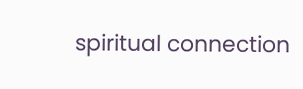spiritual connection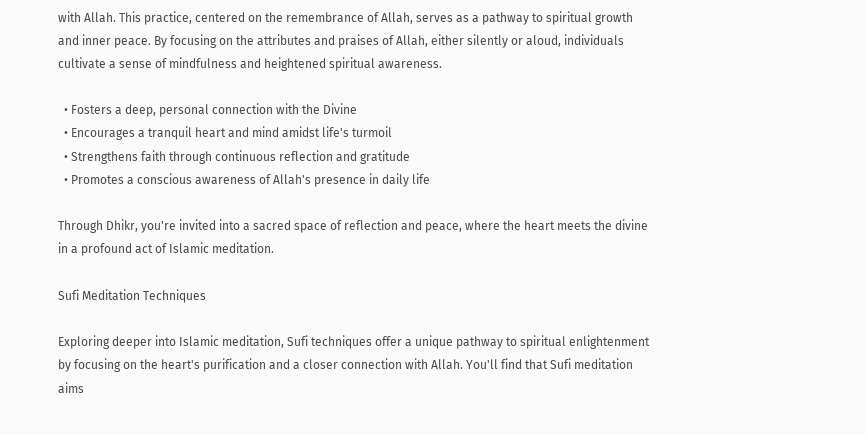with Allah. This practice, centered on the remembrance of Allah, serves as a pathway to spiritual growth and inner peace. By focusing on the attributes and praises of Allah, either silently or aloud, individuals cultivate a sense of mindfulness and heightened spiritual awareness.

  • Fosters a deep, personal connection with the Divine
  • Encourages a tranquil heart and mind amidst life's turmoil
  • Strengthens faith through continuous reflection and gratitude
  • Promotes a conscious awareness of Allah's presence in daily life

Through Dhikr, you're invited into a sacred space of reflection and peace, where the heart meets the divine in a profound act of Islamic meditation.

Sufi Meditation Techniques

Exploring deeper into Islamic meditation, Sufi techniques offer a unique pathway to spiritual enlightenment by focusing on the heart's purification and a closer connection with Allah. You'll find that Sufi meditation aims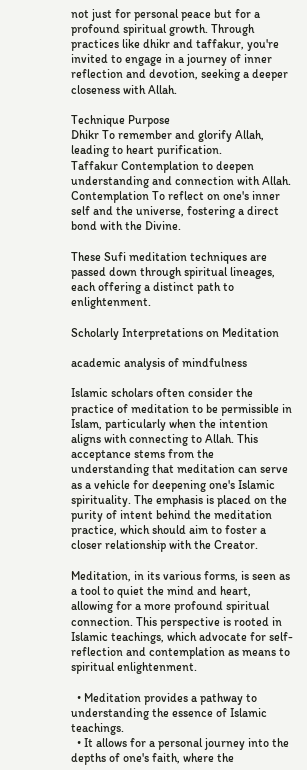not just for personal peace but for a profound spiritual growth. Through practices like dhikr and taffakur, you're invited to engage in a journey of inner reflection and devotion, seeking a deeper closeness with Allah.

Technique Purpose
Dhikr To remember and glorify Allah, leading to heart purification.
Taffakur Contemplation to deepen understanding and connection with Allah.
Contemplation To reflect on one's inner self and the universe, fostering a direct bond with the Divine.

These Sufi meditation techniques are passed down through spiritual lineages, each offering a distinct path to enlightenment.

Scholarly Interpretations on Meditation

academic analysis of mindfulness

Islamic scholars often consider the practice of meditation to be permissible in Islam, particularly when the intention aligns with connecting to Allah. This acceptance stems from the understanding that meditation can serve as a vehicle for deepening one's Islamic spirituality. The emphasis is placed on the purity of intent behind the meditation practice, which should aim to foster a closer relationship with the Creator.

Meditation, in its various forms, is seen as a tool to quiet the mind and heart, allowing for a more profound spiritual connection. This perspective is rooted in Islamic teachings, which advocate for self-reflection and contemplation as means to spiritual enlightenment.

  • Meditation provides a pathway to understanding the essence of Islamic teachings.
  • It allows for a personal journey into the depths of one's faith, where the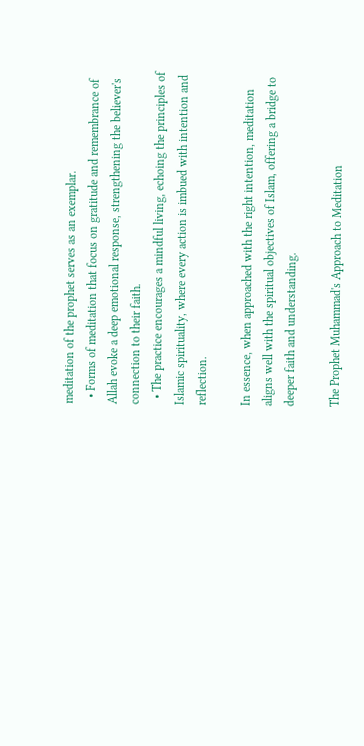meditation of the prophet serves as an exemplar.
  • Forms of meditation that focus on gratitude and remembrance of Allah evoke a deep emotional response, strengthening the believer's connection to their faith.
  • The practice encourages a mindful living, echoing the principles of Islamic spirituality, where every action is imbued with intention and reflection.

In essence, when approached with the right intention, meditation aligns well with the spiritual objectives of Islam, offering a bridge to deeper faith and understanding.

The Prophet Muhammad's Approach to Meditation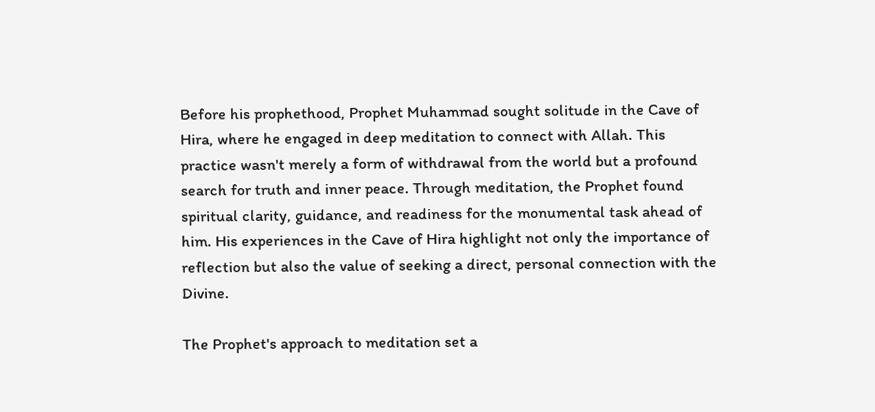Before his prophethood, Prophet Muhammad sought solitude in the Cave of Hira, where he engaged in deep meditation to connect with Allah. This practice wasn't merely a form of withdrawal from the world but a profound search for truth and inner peace. Through meditation, the Prophet found spiritual clarity, guidance, and readiness for the monumental task ahead of him. His experiences in the Cave of Hira highlight not only the importance of reflection but also the value of seeking a direct, personal connection with the Divine.

The Prophet's approach to meditation set a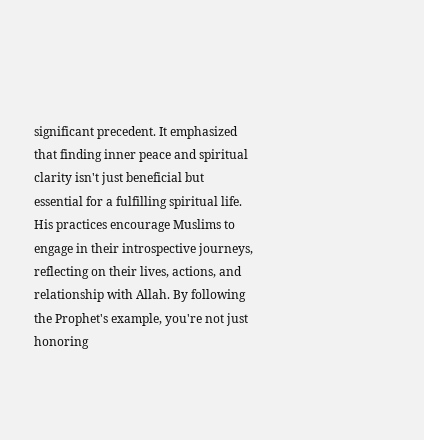significant precedent. It emphasized that finding inner peace and spiritual clarity isn't just beneficial but essential for a fulfilling spiritual life. His practices encourage Muslims to engage in their introspective journeys, reflecting on their lives, actions, and relationship with Allah. By following the Prophet's example, you're not just honoring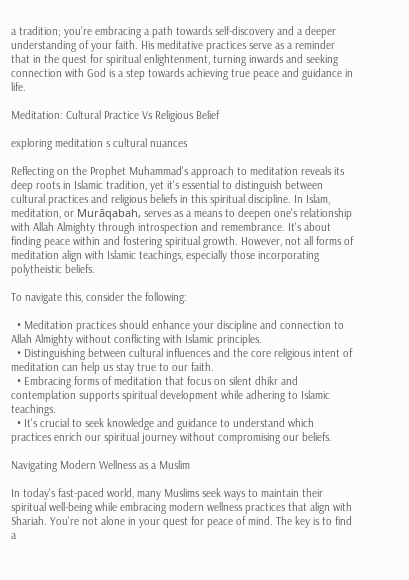a tradition; you're embracing a path towards self-discovery and a deeper understanding of your faith. His meditative practices serve as a reminder that in the quest for spiritual enlightenment, turning inwards and seeking connection with God is a step towards achieving true peace and guidance in life.

Meditation: Cultural Practice Vs Religious Belief

exploring meditation s cultural nuances

Reflecting on the Prophet Muhammad's approach to meditation reveals its deep roots in Islamic tradition, yet it's essential to distinguish between cultural practices and religious beliefs in this spiritual discipline. In Islam, meditation, or Murāqabah, serves as a means to deepen one's relationship with Allah Almighty through introspection and remembrance. It's about finding peace within and fostering spiritual growth. However, not all forms of meditation align with Islamic teachings, especially those incorporating polytheistic beliefs.

To navigate this, consider the following:

  • Meditation practices should enhance your discipline and connection to Allah Almighty without conflicting with Islamic principles.
  • Distinguishing between cultural influences and the core religious intent of meditation can help us stay true to our faith.
  • Embracing forms of meditation that focus on silent dhikr and contemplation supports spiritual development while adhering to Islamic teachings.
  • It's crucial to seek knowledge and guidance to understand which practices enrich our spiritual journey without compromising our beliefs.

Navigating Modern Wellness as a Muslim

In today's fast-paced world, many Muslims seek ways to maintain their spiritual well-being while embracing modern wellness practices that align with Shariah. You're not alone in your quest for peace of mind. The key is to find a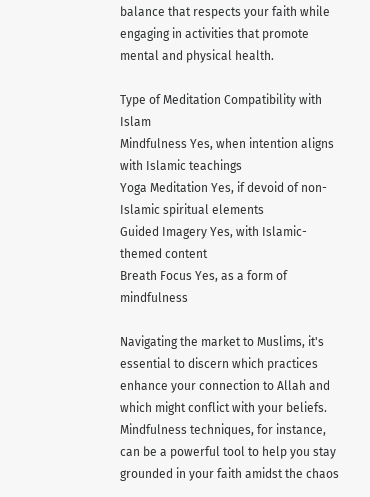balance that respects your faith while engaging in activities that promote mental and physical health.

Type of Meditation Compatibility with Islam
Mindfulness Yes, when intention aligns with Islamic teachings
Yoga Meditation Yes, if devoid of non-Islamic spiritual elements
Guided Imagery Yes, with Islamic-themed content
Breath Focus Yes, as a form of mindfulness

Navigating the market to Muslims, it's essential to discern which practices enhance your connection to Allah and which might conflict with your beliefs. Mindfulness techniques, for instance, can be a powerful tool to help you stay grounded in your faith amidst the chaos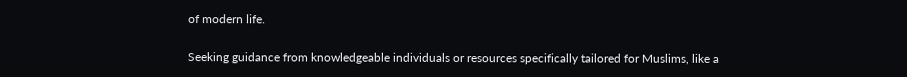of modern life.

Seeking guidance from knowledgeable individuals or resources specifically tailored for Muslims, like a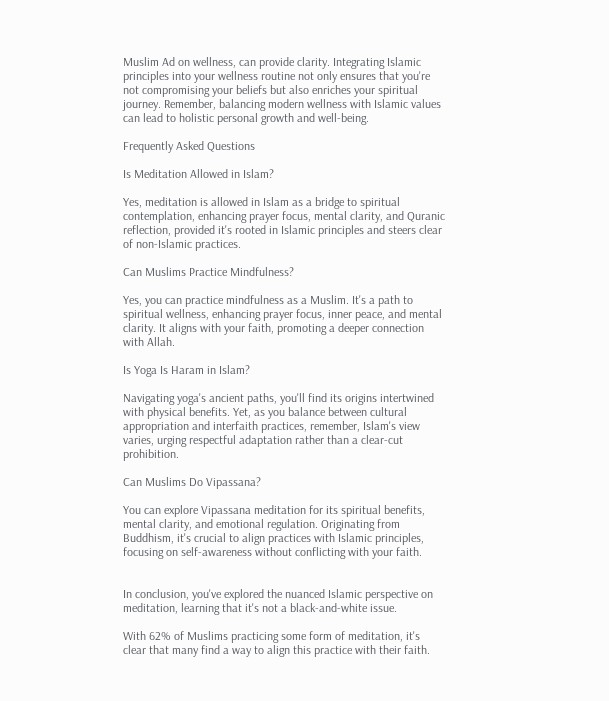Muslim Ad on wellness, can provide clarity. Integrating Islamic principles into your wellness routine not only ensures that you're not compromising your beliefs but also enriches your spiritual journey. Remember, balancing modern wellness with Islamic values can lead to holistic personal growth and well-being.

Frequently Asked Questions

Is Meditation Allowed in Islam?

Yes, meditation is allowed in Islam as a bridge to spiritual contemplation, enhancing prayer focus, mental clarity, and Quranic reflection, provided it's rooted in Islamic principles and steers clear of non-Islamic practices.

Can Muslims Practice Mindfulness?

Yes, you can practice mindfulness as a Muslim. It's a path to spiritual wellness, enhancing prayer focus, inner peace, and mental clarity. It aligns with your faith, promoting a deeper connection with Allah.

Is Yoga Is Haram in Islam?

Navigating yoga's ancient paths, you'll find its origins intertwined with physical benefits. Yet, as you balance between cultural appropriation and interfaith practices, remember, Islam's view varies, urging respectful adaptation rather than a clear-cut prohibition.

Can Muslims Do Vipassana?

You can explore Vipassana meditation for its spiritual benefits, mental clarity, and emotional regulation. Originating from Buddhism, it's crucial to align practices with Islamic principles, focusing on self-awareness without conflicting with your faith.


In conclusion, you've explored the nuanced Islamic perspective on meditation, learning that it's not a black-and-white issue.

With 62% of Muslims practicing some form of meditation, it's clear that many find a way to align this practice with their faith.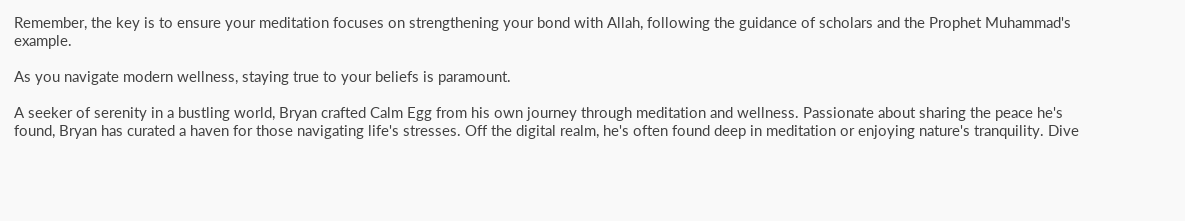Remember, the key is to ensure your meditation focuses on strengthening your bond with Allah, following the guidance of scholars and the Prophet Muhammad's example.

As you navigate modern wellness, staying true to your beliefs is paramount.

A seeker of serenity in a bustling world, Bryan crafted Calm Egg from his own journey through meditation and wellness. Passionate about sharing the peace he's found, Bryan has curated a haven for those navigating life's stresses. Off the digital realm, he's often found deep in meditation or enjoying nature's tranquility. Dive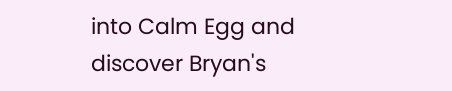into Calm Egg and discover Bryan's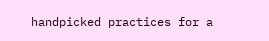handpicked practices for a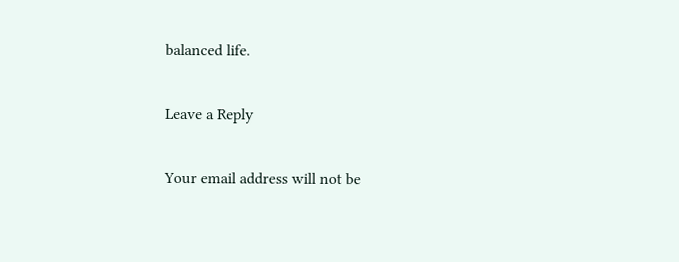balanced life.

Leave a Reply

Your email address will not be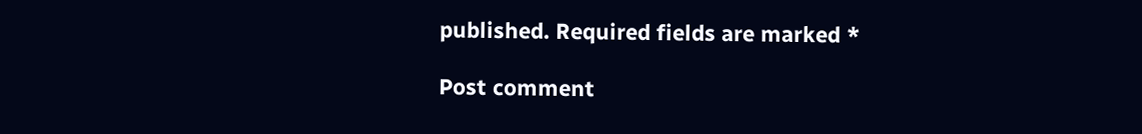published. Required fields are marked *

Post comment